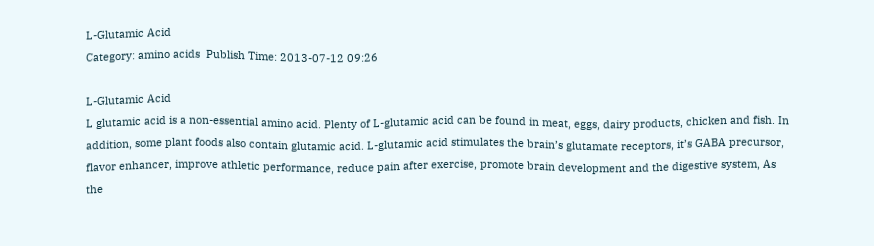L-Glutamic Acid
Category: amino acids  Publish Time: 2013-07-12 09:26

L-Glutamic Acid
L glutamic acid is a non-essential amino acid. Plenty of L-glutamic acid can be found in meat, eggs, dairy products, chicken and fish. In addition, some plant foods also contain glutamic acid. L-glutamic acid stimulates the brain’s glutamate receptors, it’s GABA precursor, flavor enhancer, improve athletic performance, reduce pain after exercise, promote brain development and the digestive system, As the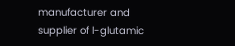manufacturer and supplier of l-glutamic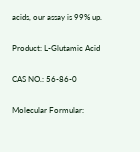acids, our assay is 99% up.

Product: L-Glutamic Acid

CAS NO.: 56-86-0

Molecular Formular: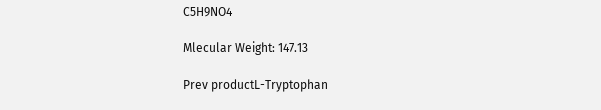C5H9NO4

Mlecular Weight: 147.13

Prev productL-Tryptophan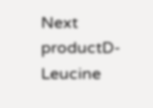Next productD-Leucine